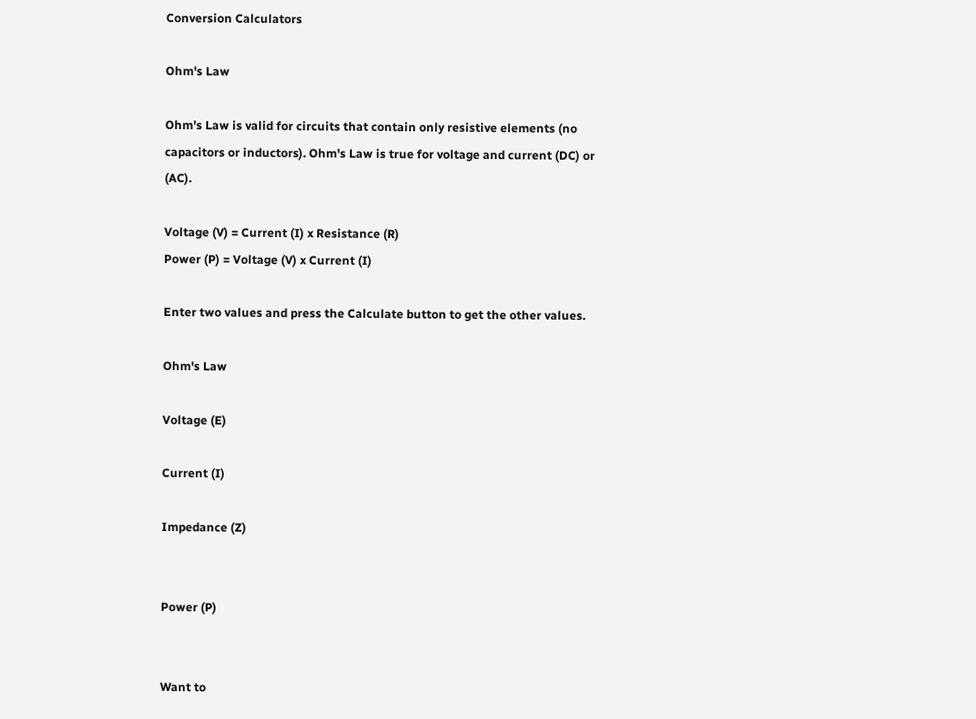Conversion Calculators

Ohm's Law

Ohm's Law is valid for circuits that contain only resistive elements (no capacitors or inductors). Ohm's Law is true for voltage and current (DC) or (AC).

Voltage (V) = Current (I) x Resistance (R)
Power (P) = Voltage (V) x Current (I)

Enter two values and press the Calculate button to get the other values.

Ohm's Law

Voltage (E)

Current (I)

Impedance (Z)


Power (P)


Want to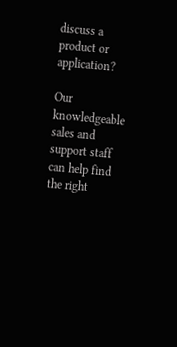discuss a product or application?

Our knowledgeable sales and support staff can help find the right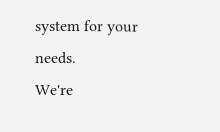system for your needs.
We're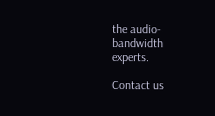the audio-bandwidth experts.

Contact us